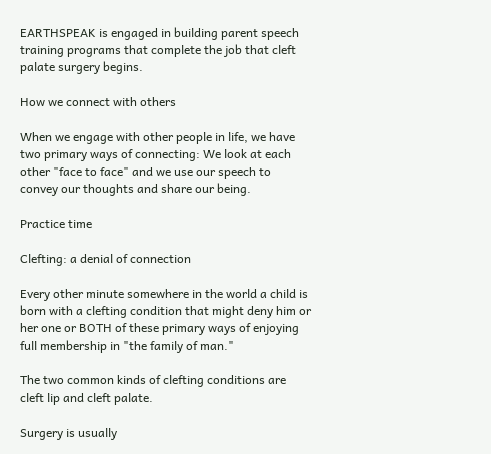EARTHSPEAK is engaged in building parent speech training programs that complete the job that cleft palate surgery begins.

How we connect with others

When we engage with other people in life, we have two primary ways of connecting: We look at each other "face to face" and we use our speech to convey our thoughts and share our being.

Practice time

Clefting: a denial of connection

Every other minute somewhere in the world a child is born with a clefting condition that might deny him or her one or BOTH of these primary ways of enjoying full membership in "the family of man."

The two common kinds of clefting conditions are cleft lip and cleft palate.

Surgery is usually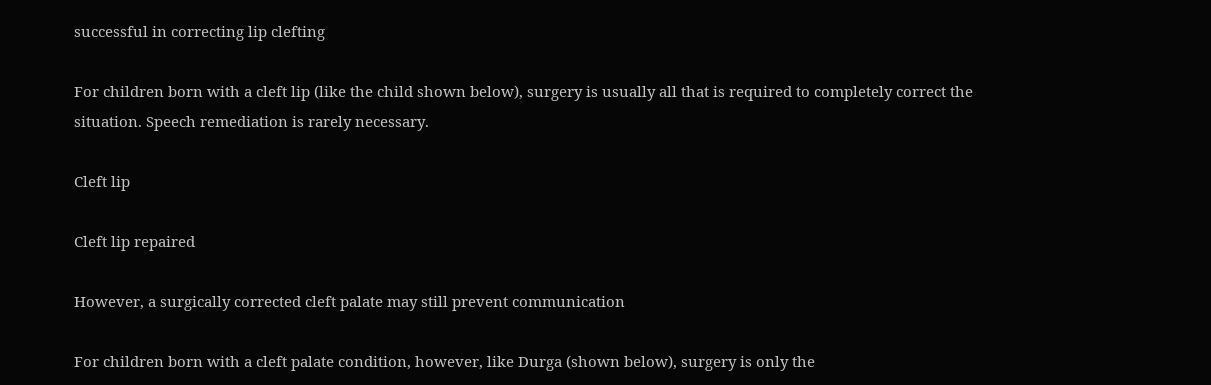successful in correcting lip clefting

For children born with a cleft lip (like the child shown below), surgery is usually all that is required to completely correct the situation. Speech remediation is rarely necessary.

Cleft lip

Cleft lip repaired

However, a surgically corrected cleft palate may still prevent communication

For children born with a cleft palate condition, however, like Durga (shown below), surgery is only the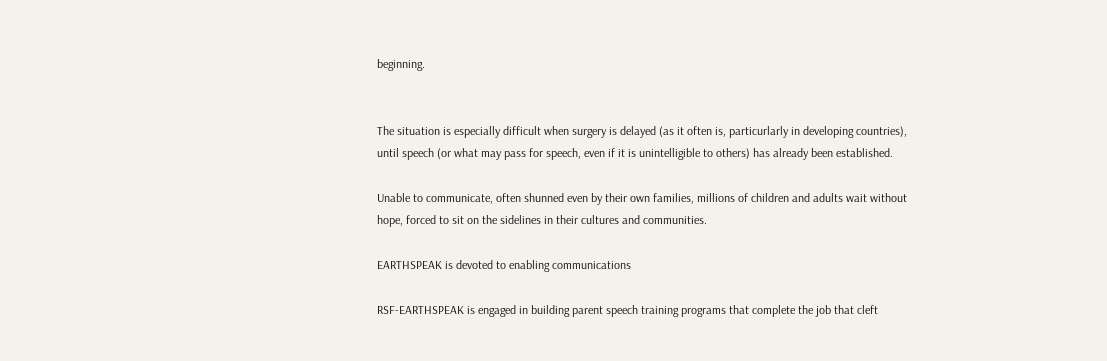beginning.


The situation is especially difficult when surgery is delayed (as it often is, particurlarly in developing countries), until speech (or what may pass for speech, even if it is unintelligible to others) has already been established.

Unable to communicate, often shunned even by their own families, millions of children and adults wait without hope, forced to sit on the sidelines in their cultures and communities.

EARTHSPEAK is devoted to enabling communications

RSF-EARTHSPEAK is engaged in building parent speech training programs that complete the job that cleft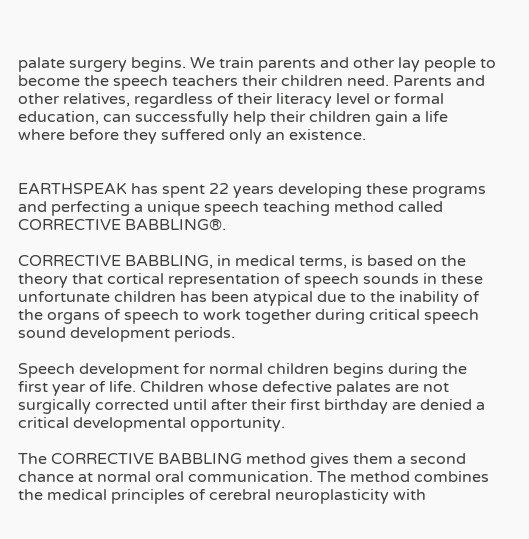palate surgery begins. We train parents and other lay people to become the speech teachers their children need. Parents and other relatives, regardless of their literacy level or formal education, can successfully help their children gain a life where before they suffered only an existence.


EARTHSPEAK has spent 22 years developing these programs and perfecting a unique speech teaching method called CORRECTIVE BABBLING®.

CORRECTIVE BABBLING, in medical terms, is based on the theory that cortical representation of speech sounds in these unfortunate children has been atypical due to the inability of the organs of speech to work together during critical speech sound development periods.

Speech development for normal children begins during the first year of life. Children whose defective palates are not surgically corrected until after their first birthday are denied a critical developmental opportunity.

The CORRECTIVE BABBLING method gives them a second chance at normal oral communication. The method combines the medical principles of cerebral neuroplasticity with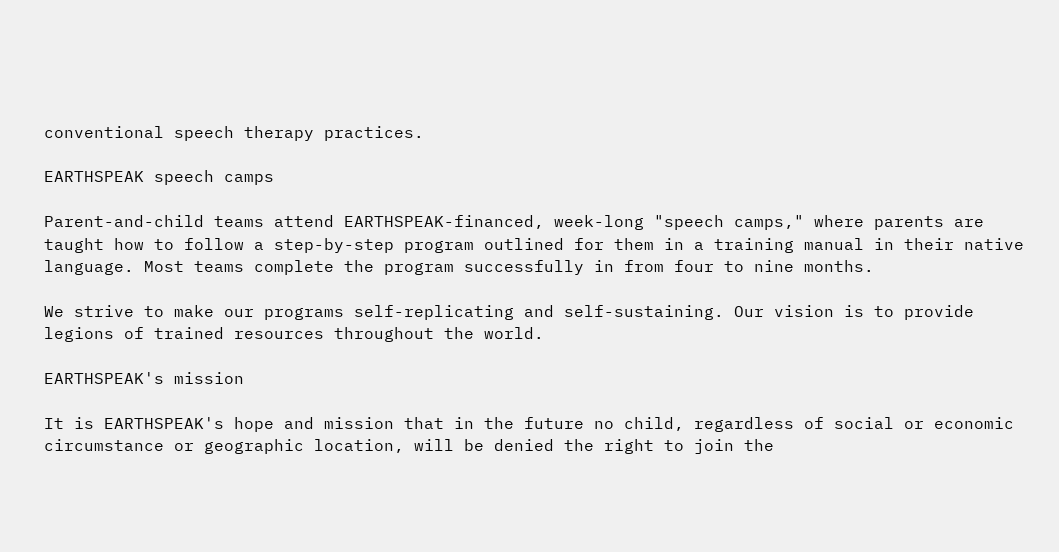conventional speech therapy practices.

EARTHSPEAK speech camps

Parent-and-child teams attend EARTHSPEAK-financed, week-long "speech camps," where parents are taught how to follow a step-by-step program outlined for them in a training manual in their native language. Most teams complete the program successfully in from four to nine months.

We strive to make our programs self-replicating and self-sustaining. Our vision is to provide legions of trained resources throughout the world.

EARTHSPEAK's mission

It is EARTHSPEAK's hope and mission that in the future no child, regardless of social or economic circumstance or geographic location, will be denied the right to join the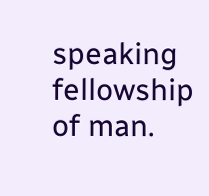speaking fellowship of man.